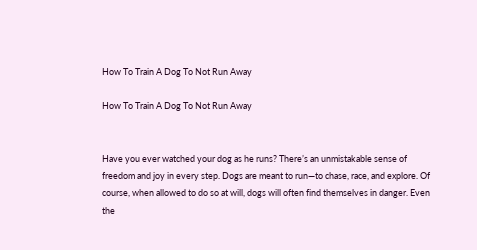How To Train A Dog To Not Run Away

How To Train A Dog To Not Run Away


Have you ever watched your dog as he runs? There’s an unmistakable sense of freedom and joy in every step. Dogs are meant to run—to chase, race, and explore. Of course, when allowed to do so at will, dogs will often find themselves in danger. Even the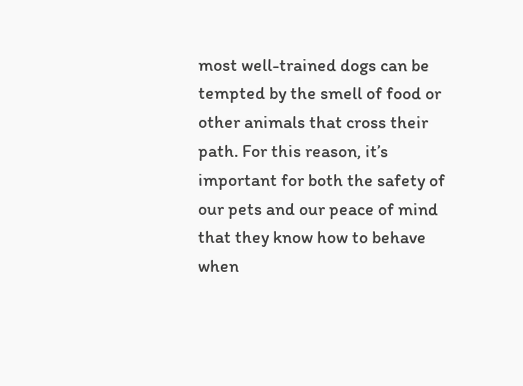most well-trained dogs can be tempted by the smell of food or other animals that cross their path. For this reason, it’s important for both the safety of our pets and our peace of mind that they know how to behave when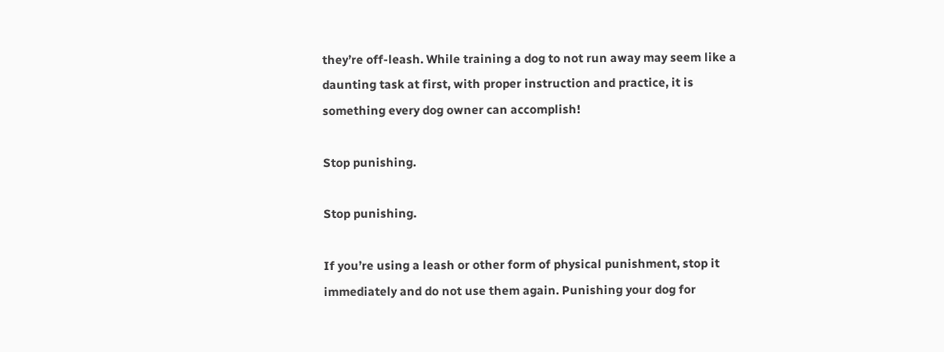they’re off-leash. While training a dog to not run away may seem like a daunting task at first, with proper instruction and practice, it is something every dog owner can accomplish!

Stop punishing.

Stop punishing.

If you’re using a leash or other form of physical punishment, stop it immediately and do not use them again. Punishing your dog for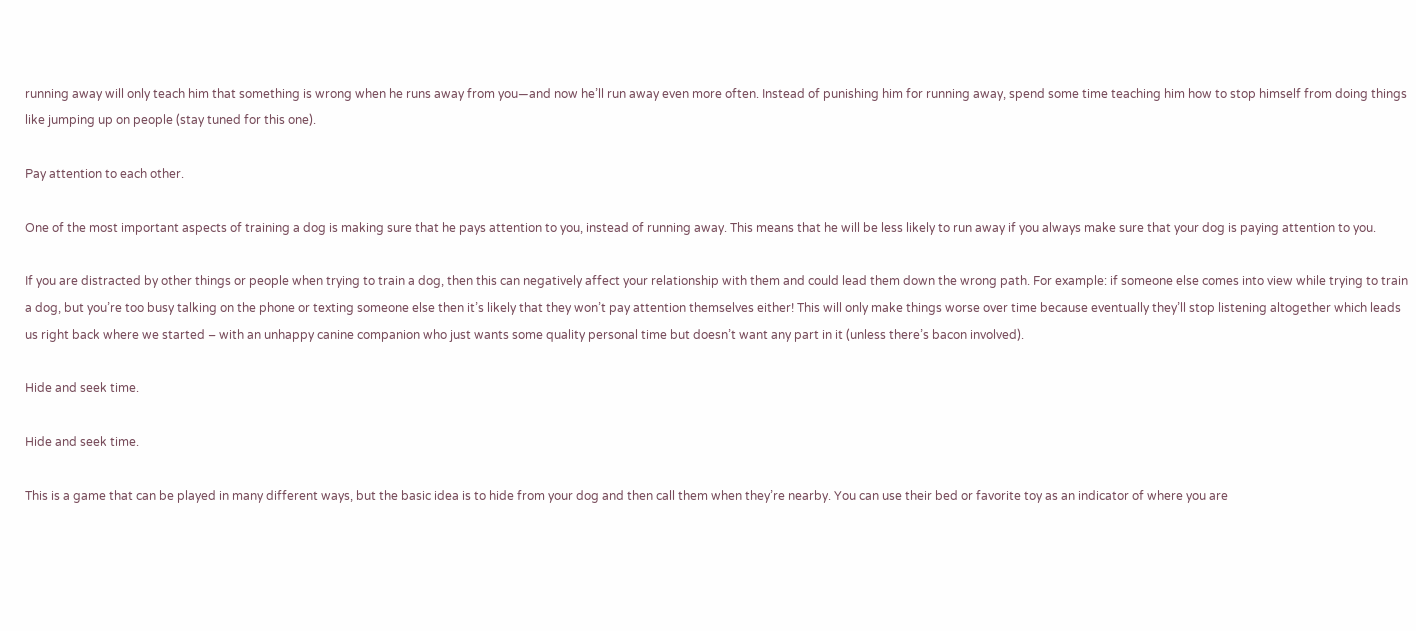running away will only teach him that something is wrong when he runs away from you—and now he’ll run away even more often. Instead of punishing him for running away, spend some time teaching him how to stop himself from doing things like jumping up on people (stay tuned for this one).

Pay attention to each other.

One of the most important aspects of training a dog is making sure that he pays attention to you, instead of running away. This means that he will be less likely to run away if you always make sure that your dog is paying attention to you.

If you are distracted by other things or people when trying to train a dog, then this can negatively affect your relationship with them and could lead them down the wrong path. For example: if someone else comes into view while trying to train a dog, but you’re too busy talking on the phone or texting someone else then it’s likely that they won’t pay attention themselves either! This will only make things worse over time because eventually they’ll stop listening altogether which leads us right back where we started – with an unhappy canine companion who just wants some quality personal time but doesn’t want any part in it (unless there’s bacon involved).

Hide and seek time.

Hide and seek time.

This is a game that can be played in many different ways, but the basic idea is to hide from your dog and then call them when they’re nearby. You can use their bed or favorite toy as an indicator of where you are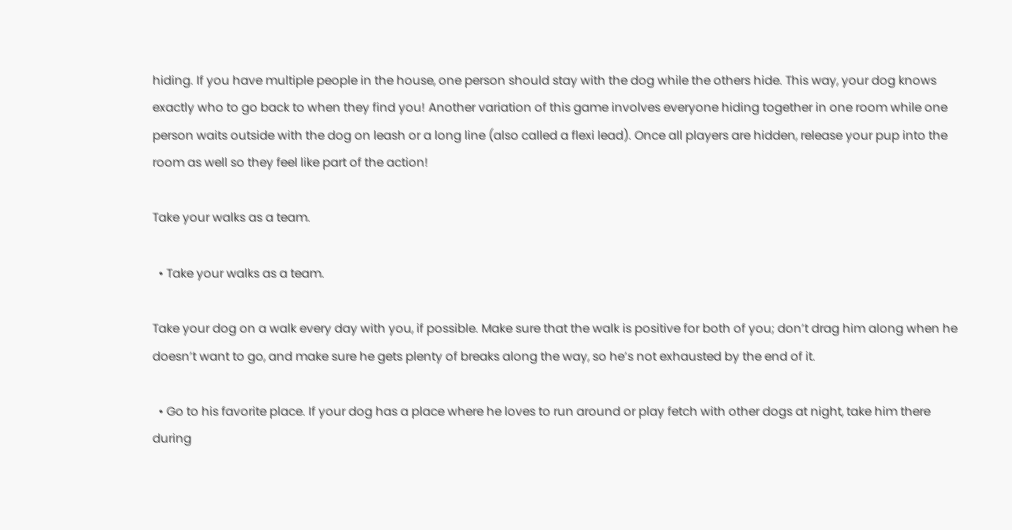hiding. If you have multiple people in the house, one person should stay with the dog while the others hide. This way, your dog knows exactly who to go back to when they find you! Another variation of this game involves everyone hiding together in one room while one person waits outside with the dog on leash or a long line (also called a flexi lead). Once all players are hidden, release your pup into the room as well so they feel like part of the action!

Take your walks as a team.

  • Take your walks as a team.

Take your dog on a walk every day with you, if possible. Make sure that the walk is positive for both of you; don’t drag him along when he doesn’t want to go, and make sure he gets plenty of breaks along the way, so he’s not exhausted by the end of it.

  • Go to his favorite place. If your dog has a place where he loves to run around or play fetch with other dogs at night, take him there during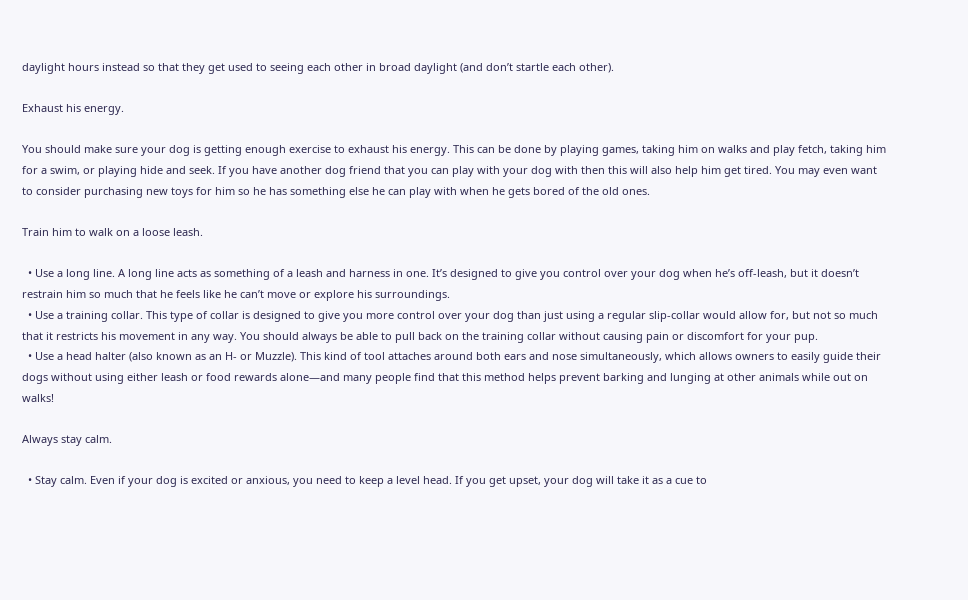daylight hours instead so that they get used to seeing each other in broad daylight (and don’t startle each other).

Exhaust his energy.

You should make sure your dog is getting enough exercise to exhaust his energy. This can be done by playing games, taking him on walks and play fetch, taking him for a swim, or playing hide and seek. If you have another dog friend that you can play with your dog with then this will also help him get tired. You may even want to consider purchasing new toys for him so he has something else he can play with when he gets bored of the old ones.

Train him to walk on a loose leash.

  • Use a long line. A long line acts as something of a leash and harness in one. It’s designed to give you control over your dog when he’s off-leash, but it doesn’t restrain him so much that he feels like he can’t move or explore his surroundings.
  • Use a training collar. This type of collar is designed to give you more control over your dog than just using a regular slip-collar would allow for, but not so much that it restricts his movement in any way. You should always be able to pull back on the training collar without causing pain or discomfort for your pup.
  • Use a head halter (also known as an H- or Muzzle). This kind of tool attaches around both ears and nose simultaneously, which allows owners to easily guide their dogs without using either leash or food rewards alone—and many people find that this method helps prevent barking and lunging at other animals while out on walks!

Always stay calm.

  • Stay calm. Even if your dog is excited or anxious, you need to keep a level head. If you get upset, your dog will take it as a cue to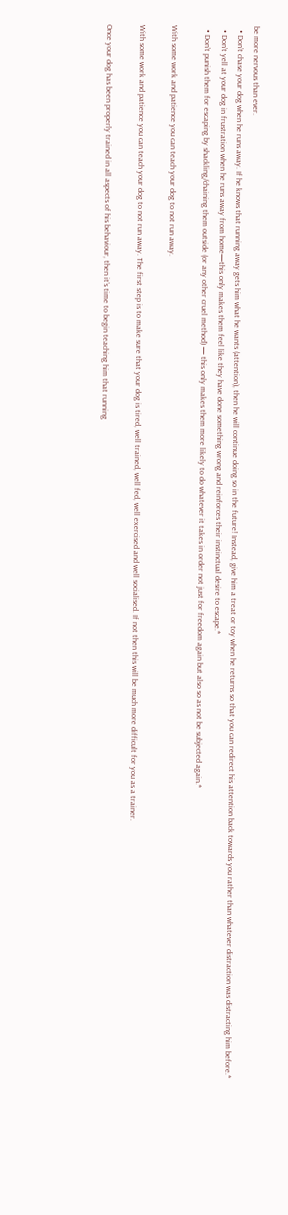be more nervous than ever.
  • Don’t chase your dog when he runs away. If he knows that running away gets him what he wants (attention), then he will continue doing so in the future! Instead, give him a treat or toy when he returns so that you can redirect his attention back towards you rather than whatever distraction was distracting him before.*
  • Don’t yell at your dog in frustration when he runs away from home—this only makes them feel like they have done something wrong and reinforces their instinctual desire to escape.*
  • Don’t punish them for escaping by shackling/chaining them outside (or any other cruel method) — this only makes them more likely to do whatever it takes in order not just for freedom again but also so as not be subjected again.*

With some work and patience you can teach your dog to not run away.

With some work and patience you can teach your dog to not run away. The first step is to make sure that your dog is tired, well trained, well fed, well exercised and well socialised. If not then this will be much more difficult for you as a trainer.

Once your dog has been properly trained in all aspects of his behaviour, then it’s time to begin teaching him that running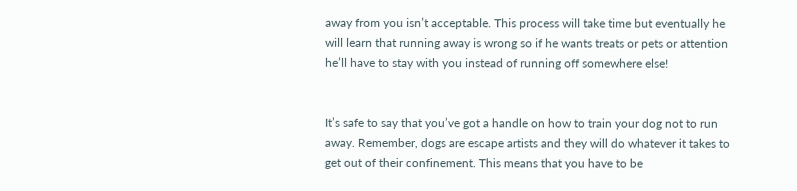away from you isn’t acceptable. This process will take time but eventually he will learn that running away is wrong so if he wants treats or pets or attention he’ll have to stay with you instead of running off somewhere else!


It’s safe to say that you’ve got a handle on how to train your dog not to run away. Remember, dogs are escape artists and they will do whatever it takes to get out of their confinement. This means that you have to be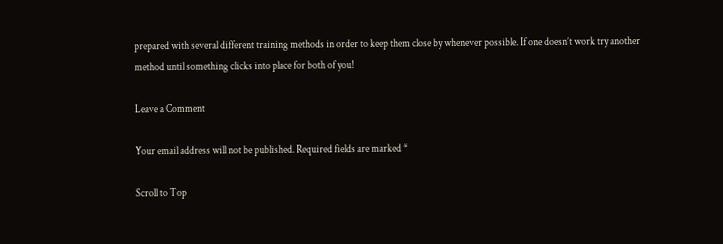prepared with several different training methods in order to keep them close by whenever possible. If one doesn’t work try another method until something clicks into place for both of you!

Leave a Comment

Your email address will not be published. Required fields are marked *

Scroll to Top